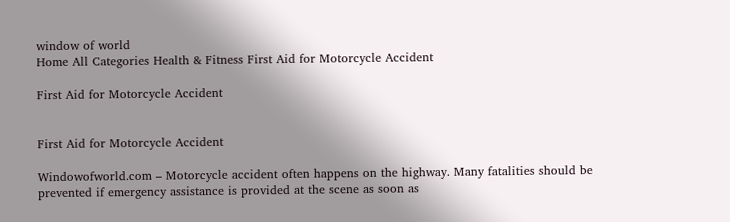window of world
Home All Categories Health & Fitness First Aid for Motorcycle Accident

First Aid for Motorcycle Accident


First Aid for Motorcycle Accident

Windowofworld.com – Motorcycle accident often happens on the highway. Many fatalities should be prevented if emergency assistance is provided at the scene as soon as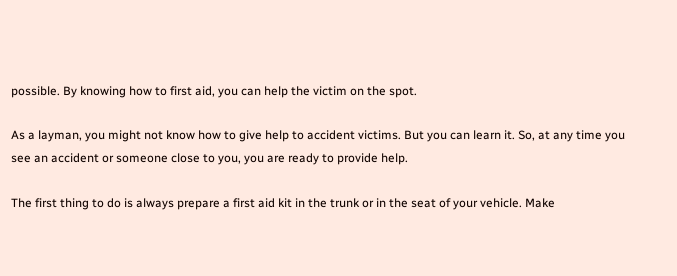possible. By knowing how to first aid, you can help the victim on the spot.

As a layman, you might not know how to give help to accident victims. But you can learn it. So, at any time you see an accident or someone close to you, you are ready to provide help.

The first thing to do is always prepare a first aid kit in the trunk or in the seat of your vehicle. Make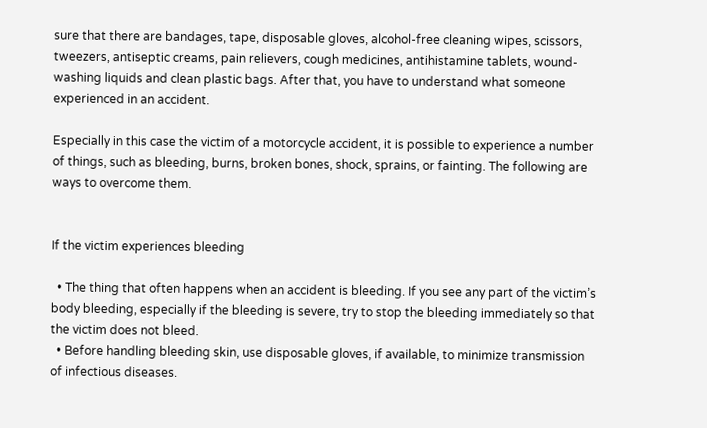sure that there are bandages, tape, disposable gloves, alcohol-free cleaning wipes, scissors, tweezers, antiseptic creams, pain relievers, cough medicines, antihistamine tablets, wound-washing liquids and clean plastic bags. After that, you have to understand what someone experienced in an accident.

Especially in this case the victim of a motorcycle accident, it is possible to experience a number of things, such as bleeding, burns, broken bones, shock, sprains, or fainting. The following are ways to overcome them.


If the victim experiences bleeding

  • The thing that often happens when an accident is bleeding. If you see any part of the victim’s body bleeding, especially if the bleeding is severe, try to stop the bleeding immediately so that the victim does not bleed.
  • Before handling bleeding skin, use disposable gloves, if available, to minimize transmission of infectious diseases.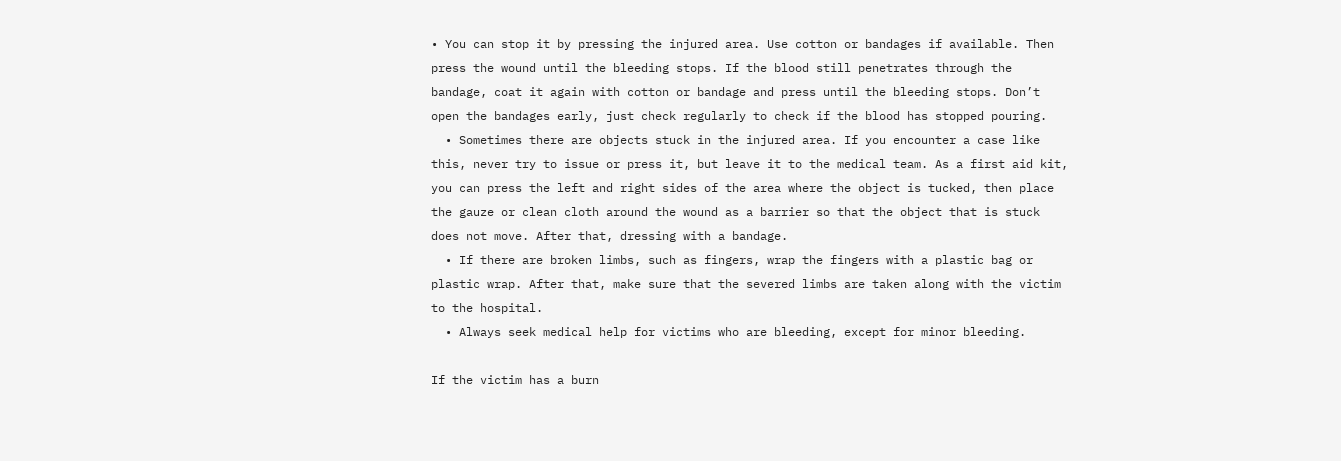• You can stop it by pressing the injured area. Use cotton or bandages if available. Then press the wound until the bleeding stops. If the blood still penetrates through the bandage, coat it again with cotton or bandage and press until the bleeding stops. Don’t open the bandages early, just check regularly to check if the blood has stopped pouring.
  • Sometimes there are objects stuck in the injured area. If you encounter a case like this, never try to issue or press it, but leave it to the medical team. As a first aid kit, you can press the left and right sides of the area where the object is tucked, then place the gauze or clean cloth around the wound as a barrier so that the object that is stuck does not move. After that, dressing with a bandage.
  • If there are broken limbs, such as fingers, wrap the fingers with a plastic bag or plastic wrap. After that, make sure that the severed limbs are taken along with the victim to the hospital.
  • Always seek medical help for victims who are bleeding, except for minor bleeding.

If the victim has a burn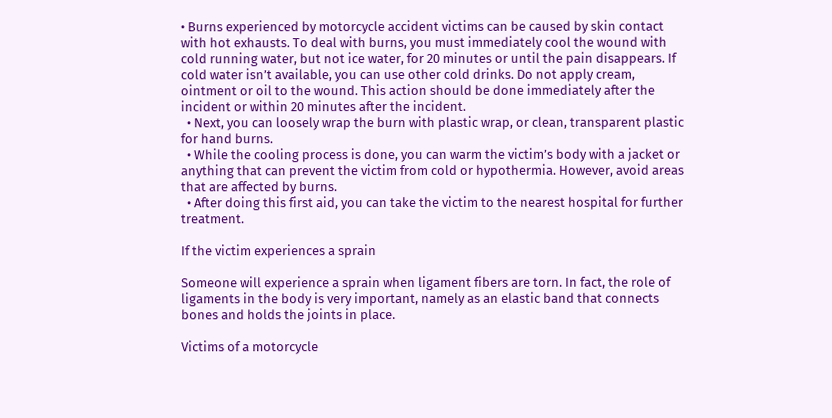• Burns experienced by motorcycle accident victims can be caused by skin contact with hot exhausts. To deal with burns, you must immediately cool the wound with cold running water, but not ice water, for 20 minutes or until the pain disappears. If cold water isn’t available, you can use other cold drinks. Do not apply cream, ointment or oil to the wound. This action should be done immediately after the incident or within 20 minutes after the incident.
  • Next, you can loosely wrap the burn with plastic wrap, or clean, transparent plastic for hand burns.
  • While the cooling process is done, you can warm the victim’s body with a jacket or anything that can prevent the victim from cold or hypothermia. However, avoid areas that are affected by burns.
  • After doing this first aid, you can take the victim to the nearest hospital for further treatment.

If the victim experiences a sprain

Someone will experience a sprain when ligament fibers are torn. In fact, the role of ligaments in the body is very important, namely as an elastic band that connects bones and holds the joints in place.

Victims of a motorcycle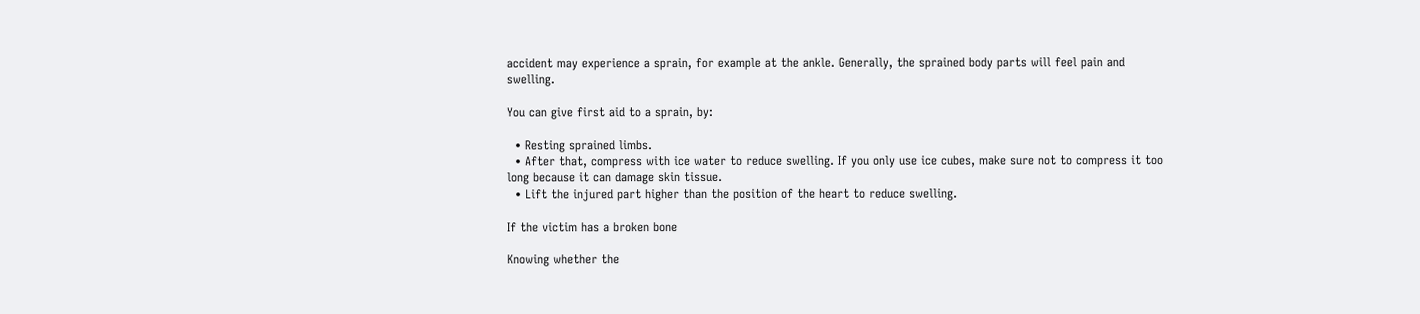accident may experience a sprain, for example at the ankle. Generally, the sprained body parts will feel pain and swelling.

You can give first aid to a sprain, by:

  • Resting sprained limbs.
  • After that, compress with ice water to reduce swelling. If you only use ice cubes, make sure not to compress it too long because it can damage skin tissue.
  • Lift the injured part higher than the position of the heart to reduce swelling.

If the victim has a broken bone

Knowing whether the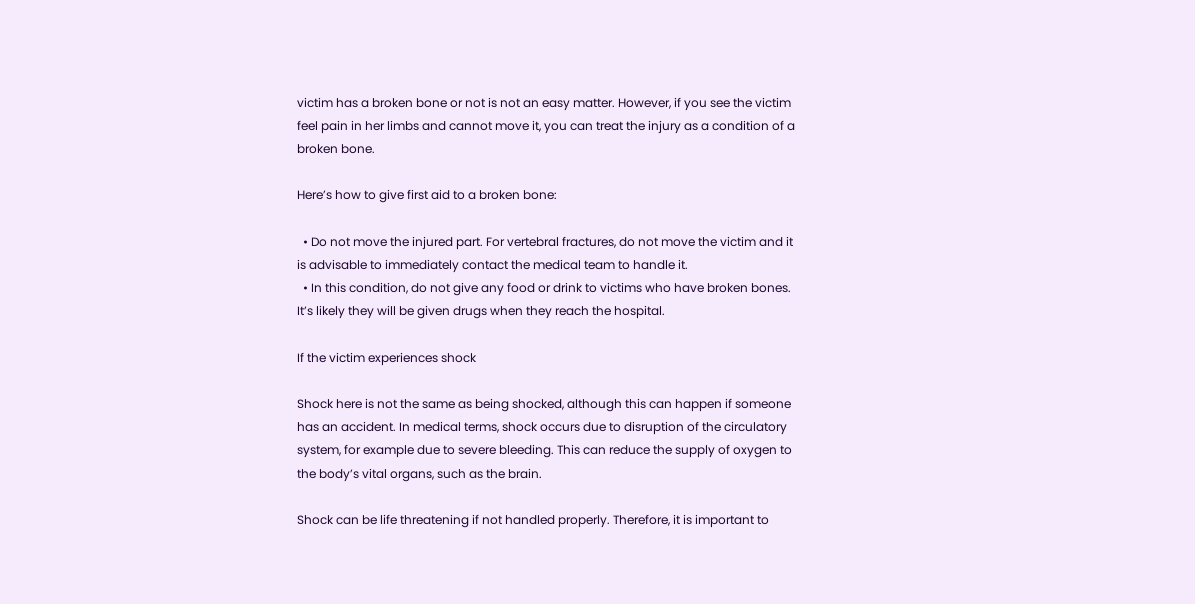victim has a broken bone or not is not an easy matter. However, if you see the victim feel pain in her limbs and cannot move it, you can treat the injury as a condition of a broken bone.

Here’s how to give first aid to a broken bone:

  • Do not move the injured part. For vertebral fractures, do not move the victim and it is advisable to immediately contact the medical team to handle it.
  • In this condition, do not give any food or drink to victims who have broken bones. It’s likely they will be given drugs when they reach the hospital.

If the victim experiences shock

Shock here is not the same as being shocked, although this can happen if someone has an accident. In medical terms, shock occurs due to disruption of the circulatory system, for example due to severe bleeding. This can reduce the supply of oxygen to the body’s vital organs, such as the brain.

Shock can be life threatening if not handled properly. Therefore, it is important to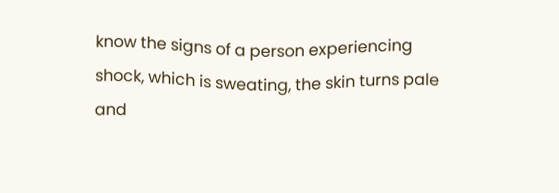know the signs of a person experiencing shock, which is sweating, the skin turns pale and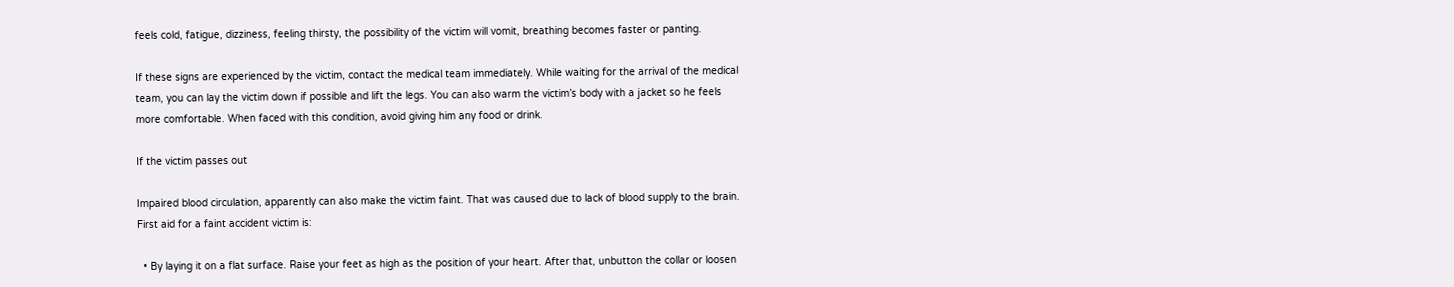feels cold, fatigue, dizziness, feeling thirsty, the possibility of the victim will vomit, breathing becomes faster or panting.

If these signs are experienced by the victim, contact the medical team immediately. While waiting for the arrival of the medical team, you can lay the victim down if possible and lift the legs. You can also warm the victim’s body with a jacket so he feels more comfortable. When faced with this condition, avoid giving him any food or drink.

If the victim passes out

Impaired blood circulation, apparently can also make the victim faint. That was caused due to lack of blood supply to the brain. First aid for a faint accident victim is:

  • By laying it on a flat surface. Raise your feet as high as the position of your heart. After that, unbutton the collar or loosen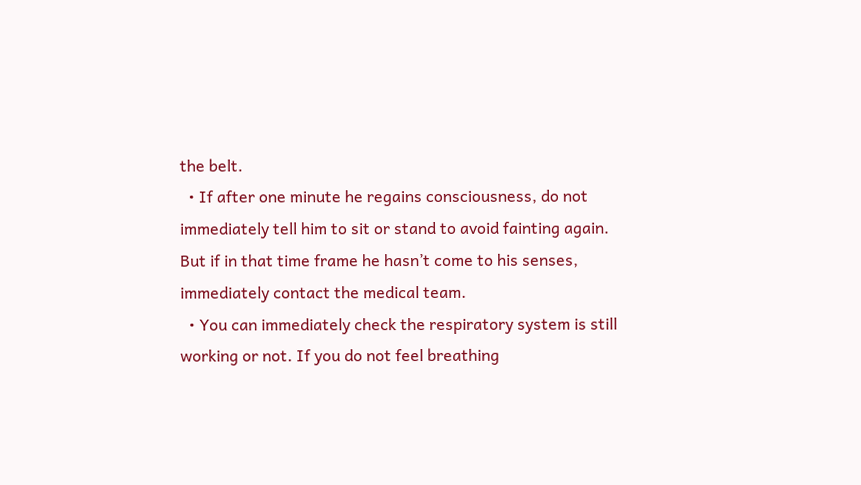the belt.
  • If after one minute he regains consciousness, do not immediately tell him to sit or stand to avoid fainting again. But if in that time frame he hasn’t come to his senses, immediately contact the medical team.
  • You can immediately check the respiratory system is still working or not. If you do not feel breathing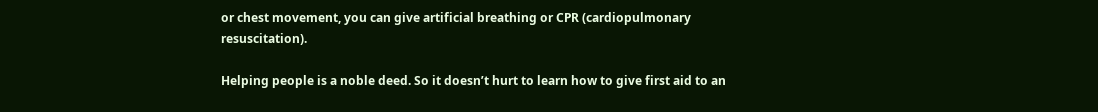or chest movement, you can give artificial breathing or CPR (cardiopulmonary resuscitation).

Helping people is a noble deed. So it doesn’t hurt to learn how to give first aid to an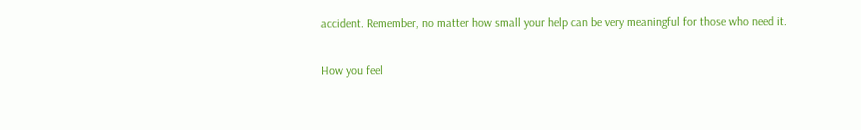accident. Remember, no matter how small your help can be very meaningful for those who need it.

How you feel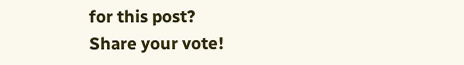for this post?
Share your vote!